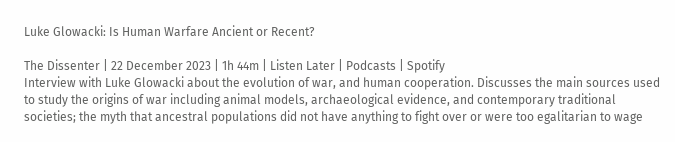Luke Glowacki: Is Human Warfare Ancient or Recent?

The Dissenter | 22 December 2023 | 1h 44m | Listen Later | Podcasts | Spotify
Interview with Luke Glowacki about the evolution of war, and human cooperation. Discusses the main sources used to study the origins of war including animal models, archaeological evidence, and contemporary traditional societies; the myth that ancestral populations did not have anything to fight over or were too egalitarian to wage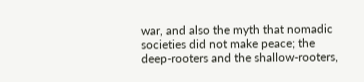war, and also the myth that nomadic societies did not make peace; the deep-rooters and the shallow-rooters,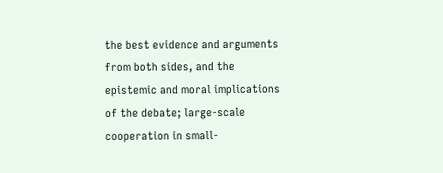the best evidence and arguments from both sides, and the epistemic and moral implications of the debate; large-scale cooperation in small-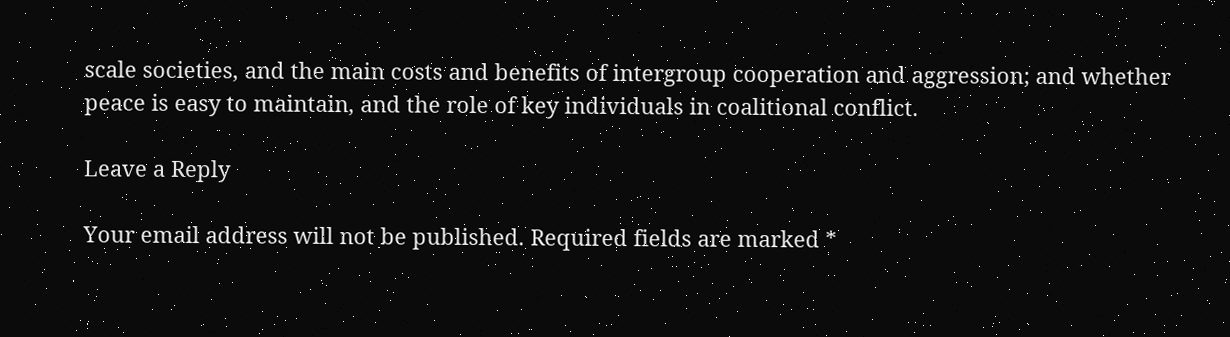scale societies, and the main costs and benefits of intergroup cooperation and aggression; and whether peace is easy to maintain, and the role of key individuals in coalitional conflict.

Leave a Reply

Your email address will not be published. Required fields are marked *